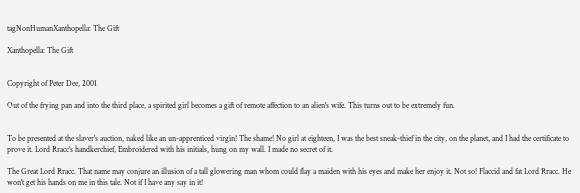tagNonHumanXanthopella: The Gift

Xanthopella: The Gift


Copyright of Peter Dee, 2001

Out of the frying pan and into the third place, a spirited girl becomes a gift of remote affection to an alien's wife. This turns out to be extremely fun.


To be presented at the slaver's auction, naked like an un-apprenticed virgin! The shame! No girl at eighteen, I was the best sneak-thief in the city, on the planet, and I had the certificate to prove it. Lord Rracc's handkerchief, Embroidered with his initials, hung on my wall. I made no secret of it.

The Great Lord Rracc. That name may conjure an illusion of a tall glowering man whom could flay a maiden with his eyes and make her enjoy it. Not so! Flaccid and fat Lord Rracc. He won't get his hands on me in this tale. Not if I have any say in it!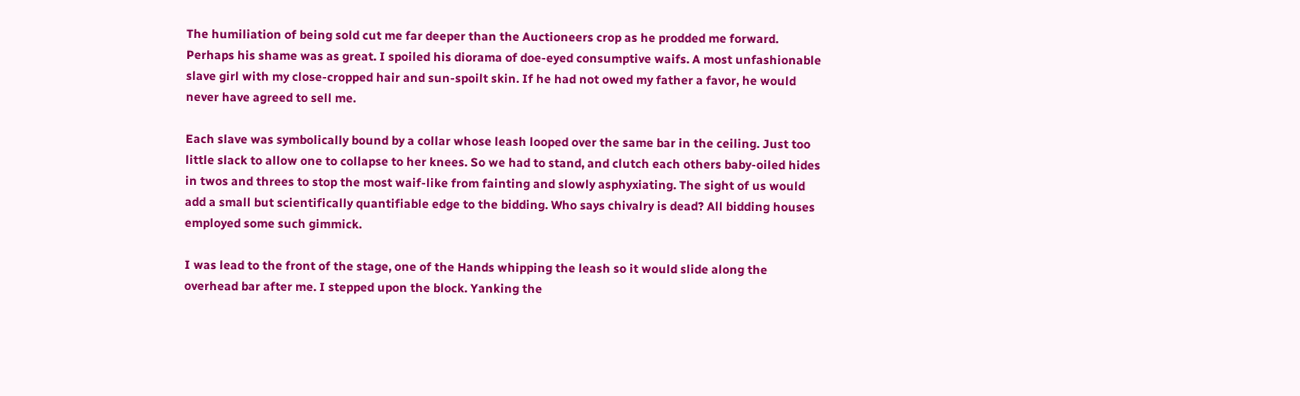The humiliation of being sold cut me far deeper than the Auctioneers crop as he prodded me forward. Perhaps his shame was as great. I spoiled his diorama of doe-eyed consumptive waifs. A most unfashionable slave girl with my close-cropped hair and sun-spoilt skin. If he had not owed my father a favor, he would never have agreed to sell me.

Each slave was symbolically bound by a collar whose leash looped over the same bar in the ceiling. Just too little slack to allow one to collapse to her knees. So we had to stand, and clutch each others baby-oiled hides in twos and threes to stop the most waif-like from fainting and slowly asphyxiating. The sight of us would add a small but scientifically quantifiable edge to the bidding. Who says chivalry is dead? All bidding houses employed some such gimmick.

I was lead to the front of the stage, one of the Hands whipping the leash so it would slide along the overhead bar after me. I stepped upon the block. Yanking the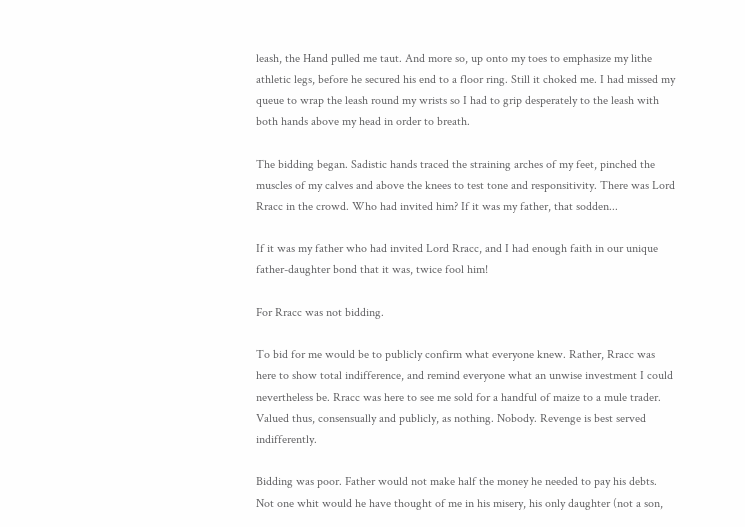leash, the Hand pulled me taut. And more so, up onto my toes to emphasize my lithe athletic legs, before he secured his end to a floor ring. Still it choked me. I had missed my queue to wrap the leash round my wrists so I had to grip desperately to the leash with both hands above my head in order to breath.

The bidding began. Sadistic hands traced the straining arches of my feet, pinched the muscles of my calves and above the knees to test tone and responsitivity. There was Lord Rracc in the crowd. Who had invited him? If it was my father, that sodden...

If it was my father who had invited Lord Rracc, and I had enough faith in our unique father-daughter bond that it was, twice fool him!

For Rracc was not bidding.

To bid for me would be to publicly confirm what everyone knew. Rather, Rracc was here to show total indifference, and remind everyone what an unwise investment I could nevertheless be. Rracc was here to see me sold for a handful of maize to a mule trader. Valued thus, consensually and publicly, as nothing. Nobody. Revenge is best served indifferently.

Bidding was poor. Father would not make half the money he needed to pay his debts. Not one whit would he have thought of me in his misery, his only daughter (not a son,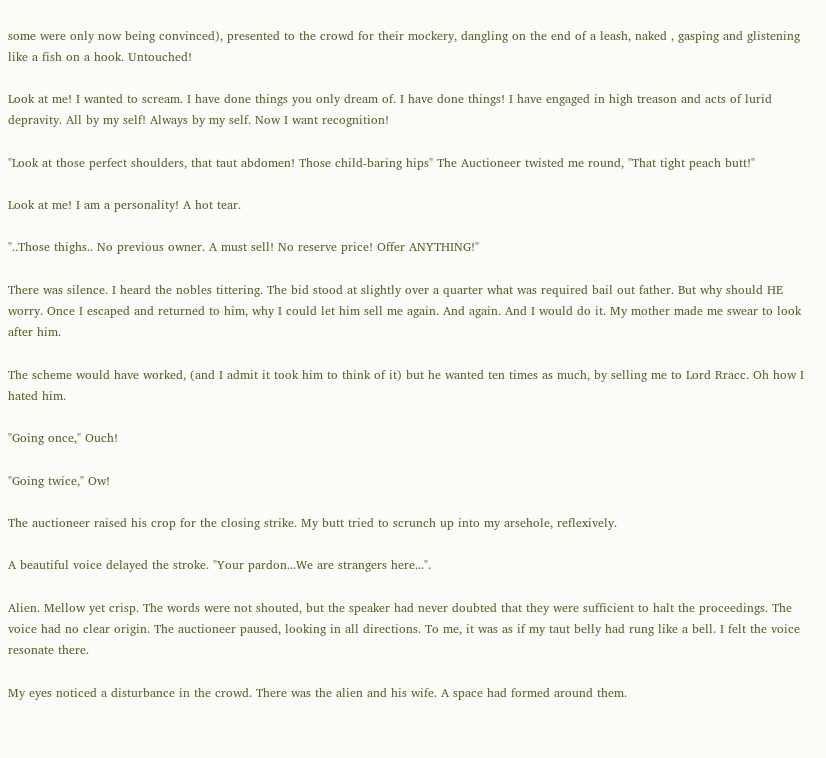some were only now being convinced), presented to the crowd for their mockery, dangling on the end of a leash, naked , gasping and glistening like a fish on a hook. Untouched!

Look at me! I wanted to scream. I have done things you only dream of. I have done things! I have engaged in high treason and acts of lurid depravity. All by my self! Always by my self. Now I want recognition!

"Look at those perfect shoulders, that taut abdomen! Those child-baring hips" The Auctioneer twisted me round, "That tight peach butt!"

Look at me! I am a personality! A hot tear.

"..Those thighs.. No previous owner. A must sell! No reserve price! Offer ANYTHING!"

There was silence. I heard the nobles tittering. The bid stood at slightly over a quarter what was required bail out father. But why should HE worry. Once I escaped and returned to him, why I could let him sell me again. And again. And I would do it. My mother made me swear to look after him.

The scheme would have worked, (and I admit it took him to think of it) but he wanted ten times as much, by selling me to Lord Rracc. Oh how I hated him.

"Going once," Ouch!

"Going twice," Ow!

The auctioneer raised his crop for the closing strike. My butt tried to scrunch up into my arsehole, reflexively.

A beautiful voice delayed the stroke. "Your pardon...We are strangers here...".

Alien. Mellow yet crisp. The words were not shouted, but the speaker had never doubted that they were sufficient to halt the proceedings. The voice had no clear origin. The auctioneer paused, looking in all directions. To me, it was as if my taut belly had rung like a bell. I felt the voice resonate there.

My eyes noticed a disturbance in the crowd. There was the alien and his wife. A space had formed around them.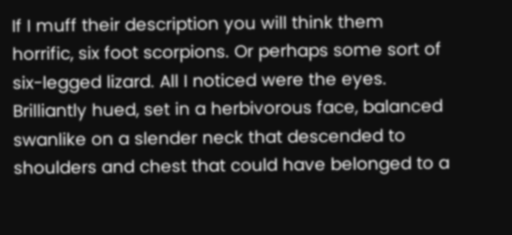If I muff their description you will think them horrific, six foot scorpions. Or perhaps some sort of six-legged lizard. All I noticed were the eyes. Brilliantly hued, set in a herbivorous face, balanced swanlike on a slender neck that descended to shoulders and chest that could have belonged to a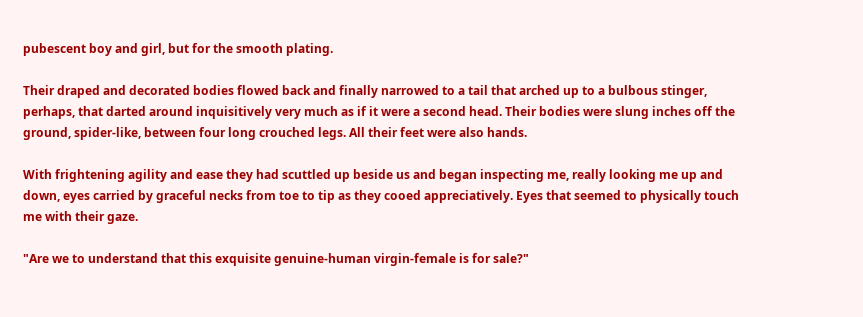pubescent boy and girl, but for the smooth plating.

Their draped and decorated bodies flowed back and finally narrowed to a tail that arched up to a bulbous stinger, perhaps, that darted around inquisitively very much as if it were a second head. Their bodies were slung inches off the ground, spider-like, between four long crouched legs. All their feet were also hands.

With frightening agility and ease they had scuttled up beside us and began inspecting me, really looking me up and down, eyes carried by graceful necks from toe to tip as they cooed appreciatively. Eyes that seemed to physically touch me with their gaze.

"Are we to understand that this exquisite genuine-human virgin-female is for sale?"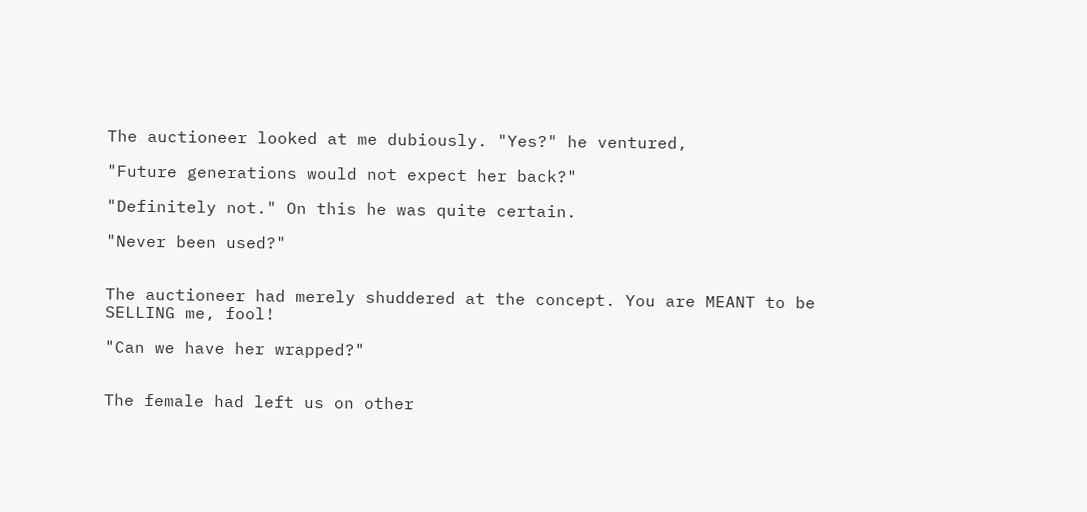The auctioneer looked at me dubiously. "Yes?" he ventured,

"Future generations would not expect her back?"

"Definitely not." On this he was quite certain.

"Never been used?"


The auctioneer had merely shuddered at the concept. You are MEANT to be SELLING me, fool!

"Can we have her wrapped?"


The female had left us on other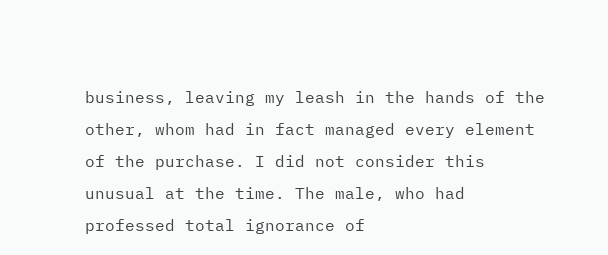business, leaving my leash in the hands of the other, whom had in fact managed every element of the purchase. I did not consider this unusual at the time. The male, who had professed total ignorance of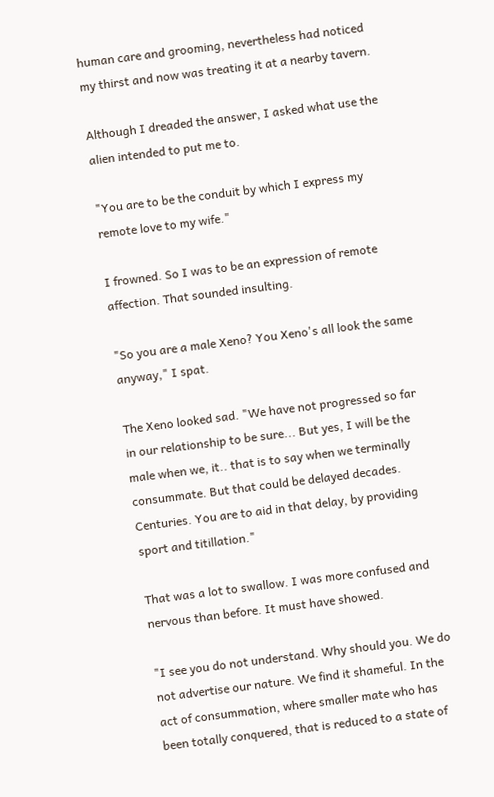human care and grooming, nevertheless had noticed my thirst and now was treating it at a nearby tavern.

Although I dreaded the answer, I asked what use the alien intended to put me to.

"You are to be the conduit by which I express my remote love to my wife."

I frowned. So I was to be an expression of remote affection. That sounded insulting.

"So you are a male Xeno? You Xeno's all look the same anyway," I spat.

The Xeno looked sad. "We have not progressed so far in our relationship to be sure... But yes, I will be the male when we, it.. that is to say when we terminally consummate. But that could be delayed decades. Centuries. You are to aid in that delay, by providing sport and titillation."

That was a lot to swallow. I was more confused and nervous than before. It must have showed.

"I see you do not understand. Why should you. We do not advertise our nature. We find it shameful. In the act of consummation, where smaller mate who has been totally conquered, that is reduced to a state of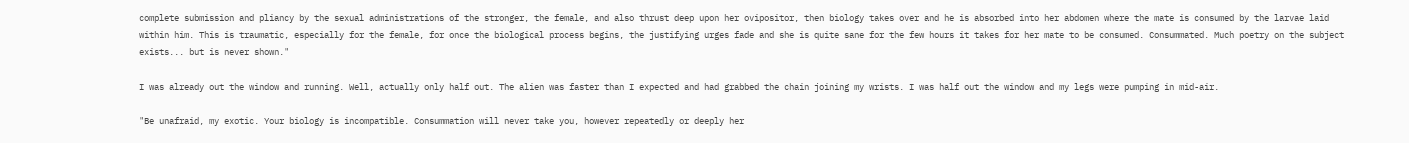complete submission and pliancy by the sexual administrations of the stronger, the female, and also thrust deep upon her ovipositor, then biology takes over and he is absorbed into her abdomen where the mate is consumed by the larvae laid within him. This is traumatic, especially for the female, for once the biological process begins, the justifying urges fade and she is quite sane for the few hours it takes for her mate to be consumed. Consummated. Much poetry on the subject exists... but is never shown."

I was already out the window and running. Well, actually only half out. The alien was faster than I expected and had grabbed the chain joining my wrists. I was half out the window and my legs were pumping in mid-air.

"Be unafraid, my exotic. Your biology is incompatible. Consummation will never take you, however repeatedly or deeply her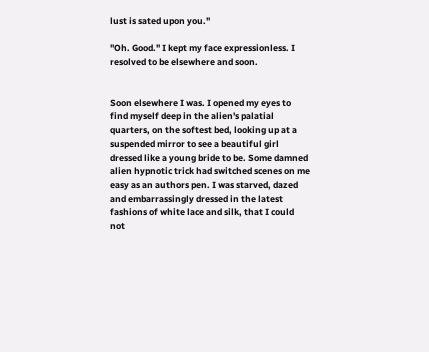lust is sated upon you."

"Oh. Good." I kept my face expressionless. I resolved to be elsewhere and soon.


Soon elsewhere I was. I opened my eyes to find myself deep in the alien's palatial quarters, on the softest bed, looking up at a suspended mirror to see a beautiful girl dressed like a young bride to be. Some damned alien hypnotic trick had switched scenes on me easy as an authors pen. I was starved, dazed and embarrassingly dressed in the latest fashions of white lace and silk, that I could not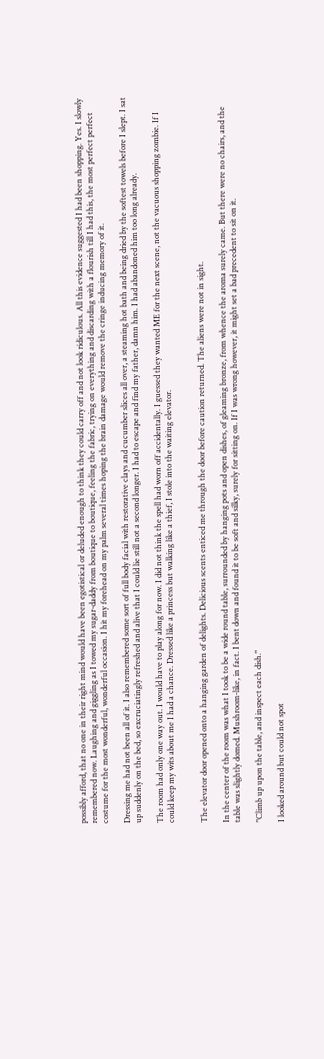possibly afford, that no one in their right mind would have been egotistical or deluded enough to think they could carry off and not look ridiculous. All this evidence suggested I had been shopping. Yes. I slowly remembered now. Laughing and giggling as I towed my sugar-daddy from boutique to boutique, feeling the fabric, trying on everything and discarding with a flourish till I had this, the most perfect perfect costume for the most wonderful, wonderful occasion. I hit my forehead on my palm several times hoping the brain damage would remove the cringe inducing memory of it.

Dressing me had not been all of it. I also remembered some sort of full body facial with restorative clays and cucumber slices all over, a steaming hot bath and being dried by the softest towels before I slept. I sat up suddenly on the bed, so excruciatingly refreshed and alive that I could lie still not a second longer. I had to escape and find my father, damn him. I had abandoned him too long already.

The room had only one way out. I would have to play along for now. I did not think the spell had worn off accidentally. I guessed they wanted ME for the next scene, not the vacuous shopping zombie. If I could keep my wits about me I had a chance. Dressed like a princess but walking like a thief, I stole into the waiting elevator.


The elevator door opened onto a hanging garden of delights. Delicious scents enticed me through the door before caution returned. The aliens were not in sight.

In the center of the room was what I took to be a wide round table, surrounded by hanging pots and open dishes, of gleaming bronze, from whence the aroma surely came. But there were no chairs, and the table was slightly domed. Mushroom-like, in fact. I bent down and found it to be soft and silky, surely for sitting on. If I was wrong however, it might set a bad precedent to sit on it.

"Climb up upon the table, and inspect each dish."

I looked around but could not spot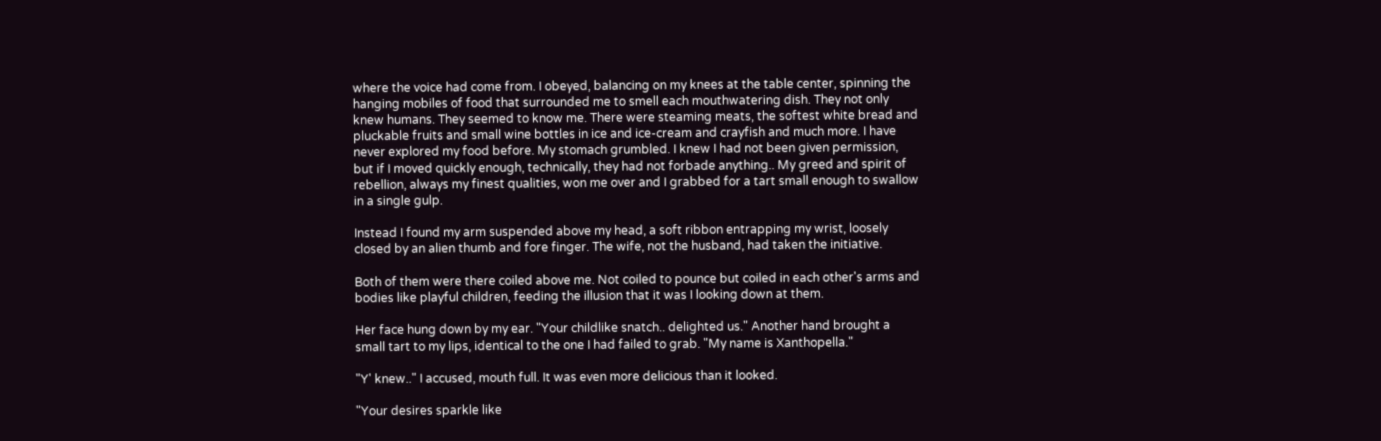where the voice had come from. I obeyed, balancing on my knees at the table center, spinning the hanging mobiles of food that surrounded me to smell each mouthwatering dish. They not only knew humans. They seemed to know me. There were steaming meats, the softest white bread and pluckable fruits and small wine bottles in ice and ice-cream and crayfish and much more. I have never explored my food before. My stomach grumbled. I knew I had not been given permission, but if I moved quickly enough, technically, they had not forbade anything.. My greed and spirit of rebellion, always my finest qualities, won me over and I grabbed for a tart small enough to swallow in a single gulp.

Instead I found my arm suspended above my head, a soft ribbon entrapping my wrist, loosely closed by an alien thumb and fore finger. The wife, not the husband, had taken the initiative.

Both of them were there coiled above me. Not coiled to pounce but coiled in each other's arms and bodies like playful children, feeding the illusion that it was I looking down at them.

Her face hung down by my ear. "Your childlike snatch.. delighted us." Another hand brought a small tart to my lips, identical to the one I had failed to grab. "My name is Xanthopella."

"Y' knew.." I accused, mouth full. It was even more delicious than it looked.

"Your desires sparkle like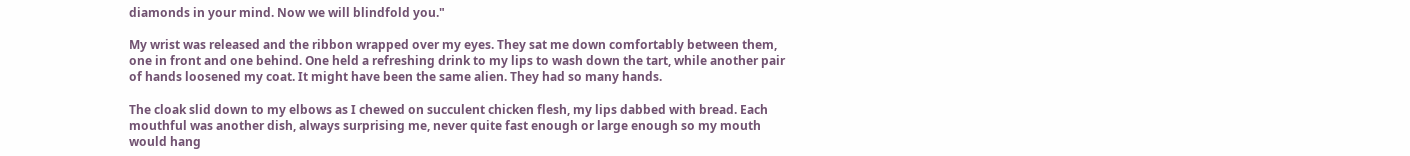diamonds in your mind. Now we will blindfold you."

My wrist was released and the ribbon wrapped over my eyes. They sat me down comfortably between them, one in front and one behind. One held a refreshing drink to my lips to wash down the tart, while another pair of hands loosened my coat. It might have been the same alien. They had so many hands.

The cloak slid down to my elbows as I chewed on succulent chicken flesh, my lips dabbed with bread. Each mouthful was another dish, always surprising me, never quite fast enough or large enough so my mouth would hang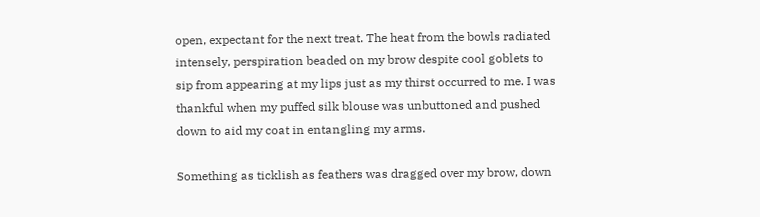open, expectant for the next treat. The heat from the bowls radiated intensely, perspiration beaded on my brow despite cool goblets to sip from appearing at my lips just as my thirst occurred to me. I was thankful when my puffed silk blouse was unbuttoned and pushed down to aid my coat in entangling my arms.

Something as ticklish as feathers was dragged over my brow, down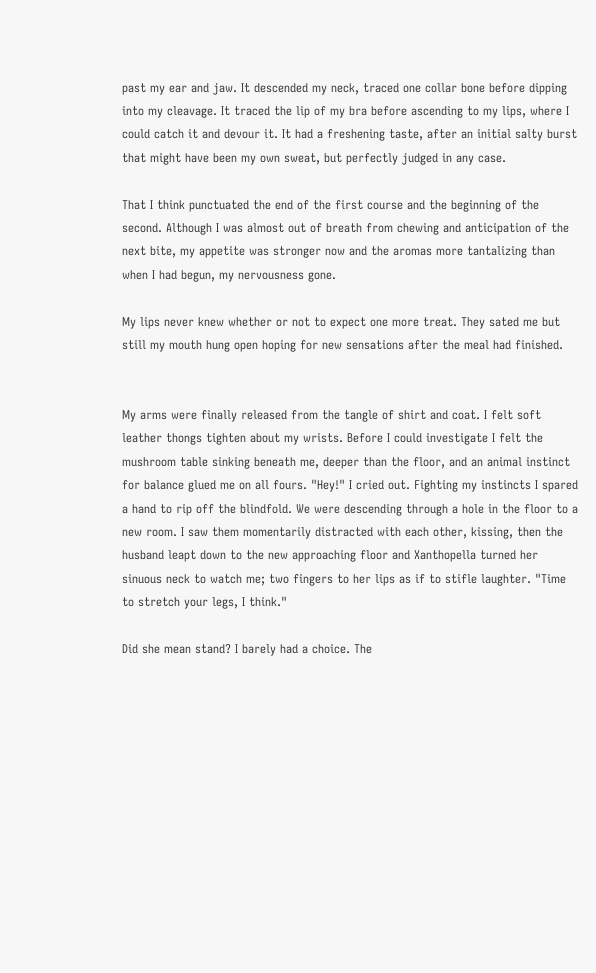past my ear and jaw. It descended my neck, traced one collar bone before dipping into my cleavage. It traced the lip of my bra before ascending to my lips, where I could catch it and devour it. It had a freshening taste, after an initial salty burst that might have been my own sweat, but perfectly judged in any case.

That I think punctuated the end of the first course and the beginning of the second. Although I was almost out of breath from chewing and anticipation of the next bite, my appetite was stronger now and the aromas more tantalizing than when I had begun, my nervousness gone.

My lips never knew whether or not to expect one more treat. They sated me but still my mouth hung open hoping for new sensations after the meal had finished.


My arms were finally released from the tangle of shirt and coat. I felt soft leather thongs tighten about my wrists. Before I could investigate I felt the mushroom table sinking beneath me, deeper than the floor, and an animal instinct for balance glued me on all fours. "Hey!" I cried out. Fighting my instincts I spared a hand to rip off the blindfold. We were descending through a hole in the floor to a new room. I saw them momentarily distracted with each other, kissing, then the husband leapt down to the new approaching floor and Xanthopella turned her sinuous neck to watch me; two fingers to her lips as if to stifle laughter. "Time to stretch your legs, I think."

Did she mean stand? I barely had a choice. The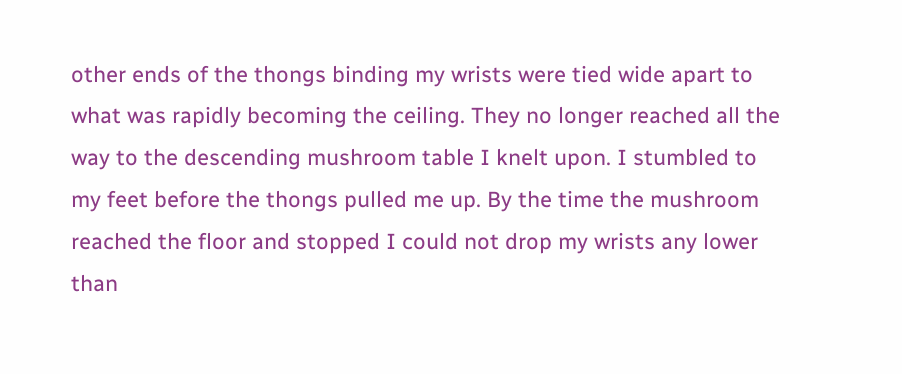other ends of the thongs binding my wrists were tied wide apart to what was rapidly becoming the ceiling. They no longer reached all the way to the descending mushroom table I knelt upon. I stumbled to my feet before the thongs pulled me up. By the time the mushroom reached the floor and stopped I could not drop my wrists any lower than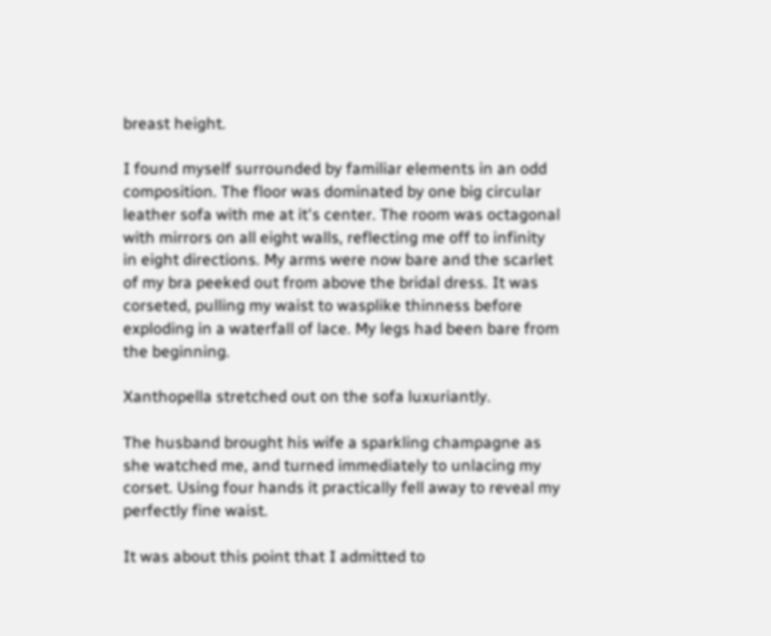breast height.

I found myself surrounded by familiar elements in an odd composition. The floor was dominated by one big circular leather sofa with me at it's center. The room was octagonal with mirrors on all eight walls, reflecting me off to infinity in eight directions. My arms were now bare and the scarlet of my bra peeked out from above the bridal dress. It was corseted, pulling my waist to wasplike thinness before exploding in a waterfall of lace. My legs had been bare from the beginning.

Xanthopella stretched out on the sofa luxuriantly.

The husband brought his wife a sparkling champagne as she watched me, and turned immediately to unlacing my corset. Using four hands it practically fell away to reveal my perfectly fine waist.

It was about this point that I admitted to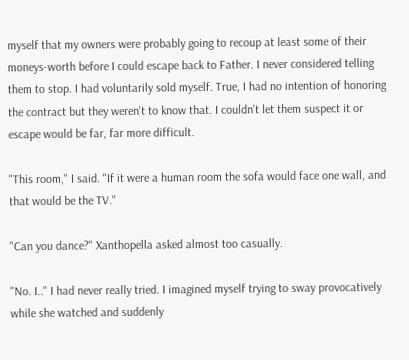myself that my owners were probably going to recoup at least some of their moneys-worth before I could escape back to Father. I never considered telling them to stop. I had voluntarily sold myself. True, I had no intention of honoring the contract but they weren't to know that. I couldn't let them suspect it or escape would be far, far more difficult.

"This room," I said. "If it were a human room the sofa would face one wall, and that would be the TV."

"Can you dance?" Xanthopella asked almost too casually.

"No. I.." I had never really tried. I imagined myself trying to sway provocatively while she watched and suddenly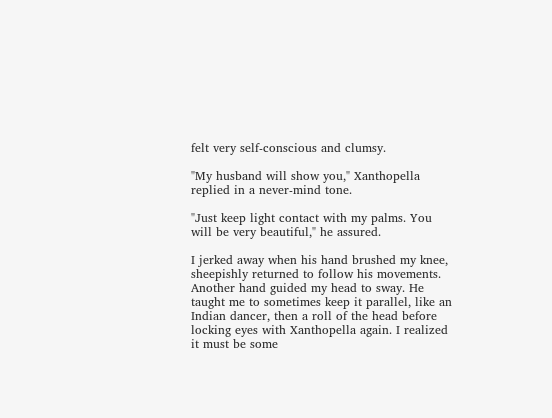felt very self-conscious and clumsy.

"My husband will show you," Xanthopella replied in a never-mind tone.

"Just keep light contact with my palms. You will be very beautiful," he assured.

I jerked away when his hand brushed my knee, sheepishly returned to follow his movements. Another hand guided my head to sway. He taught me to sometimes keep it parallel, like an Indian dancer, then a roll of the head before locking eyes with Xanthopella again. I realized it must be some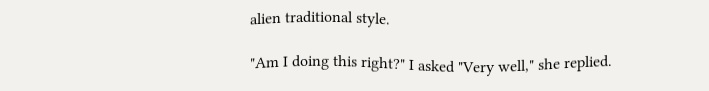alien traditional style.

"Am I doing this right?" I asked "Very well," she replied.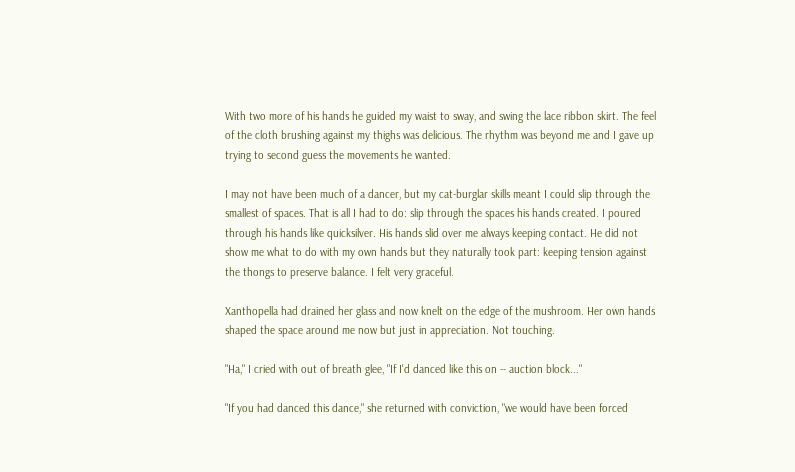With two more of his hands he guided my waist to sway, and swing the lace ribbon skirt. The feel of the cloth brushing against my thighs was delicious. The rhythm was beyond me and I gave up trying to second guess the movements he wanted.

I may not have been much of a dancer, but my cat-burglar skills meant I could slip through the smallest of spaces. That is all I had to do: slip through the spaces his hands created. I poured through his hands like quicksilver. His hands slid over me always keeping contact. He did not show me what to do with my own hands but they naturally took part: keeping tension against the thongs to preserve balance. I felt very graceful.

Xanthopella had drained her glass and now knelt on the edge of the mushroom. Her own hands shaped the space around me now but just in appreciation. Not touching.

"Ha," I cried with out of breath glee, "If I'd danced like this on -- auction block..."

"If you had danced this dance," she returned with conviction, "we would have been forced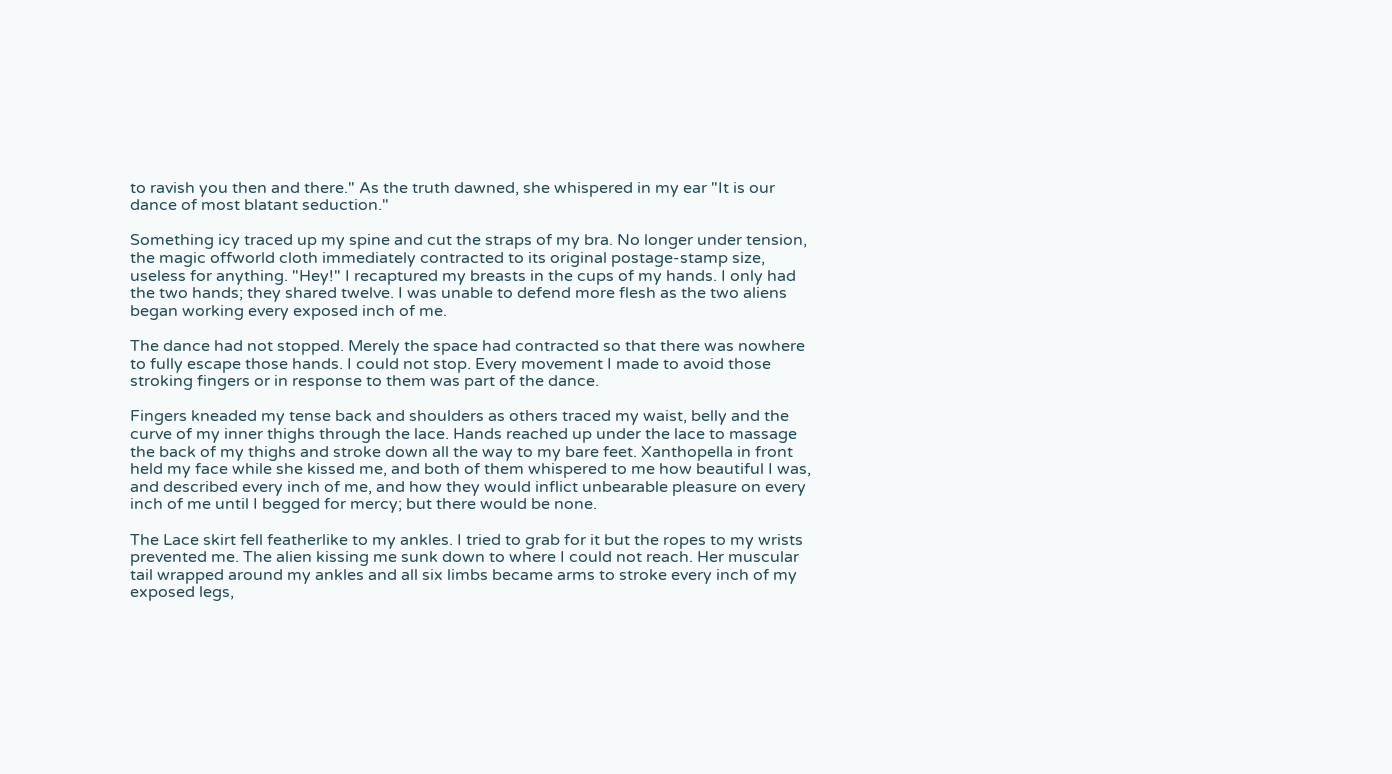to ravish you then and there." As the truth dawned, she whispered in my ear "It is our dance of most blatant seduction."

Something icy traced up my spine and cut the straps of my bra. No longer under tension, the magic offworld cloth immediately contracted to its original postage-stamp size, useless for anything. "Hey!" I recaptured my breasts in the cups of my hands. I only had the two hands; they shared twelve. I was unable to defend more flesh as the two aliens began working every exposed inch of me.

The dance had not stopped. Merely the space had contracted so that there was nowhere to fully escape those hands. I could not stop. Every movement I made to avoid those stroking fingers or in response to them was part of the dance.

Fingers kneaded my tense back and shoulders as others traced my waist, belly and the curve of my inner thighs through the lace. Hands reached up under the lace to massage the back of my thighs and stroke down all the way to my bare feet. Xanthopella in front held my face while she kissed me, and both of them whispered to me how beautiful I was, and described every inch of me, and how they would inflict unbearable pleasure on every inch of me until I begged for mercy; but there would be none.

The Lace skirt fell featherlike to my ankles. I tried to grab for it but the ropes to my wrists prevented me. The alien kissing me sunk down to where I could not reach. Her muscular tail wrapped around my ankles and all six limbs became arms to stroke every inch of my exposed legs,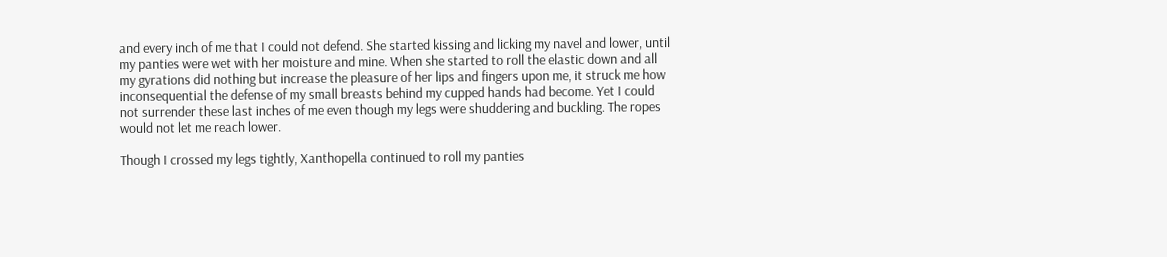and every inch of me that I could not defend. She started kissing and licking my navel and lower, until my panties were wet with her moisture and mine. When she started to roll the elastic down and all my gyrations did nothing but increase the pleasure of her lips and fingers upon me, it struck me how inconsequential the defense of my small breasts behind my cupped hands had become. Yet I could not surrender these last inches of me even though my legs were shuddering and buckling. The ropes would not let me reach lower.

Though I crossed my legs tightly, Xanthopella continued to roll my panties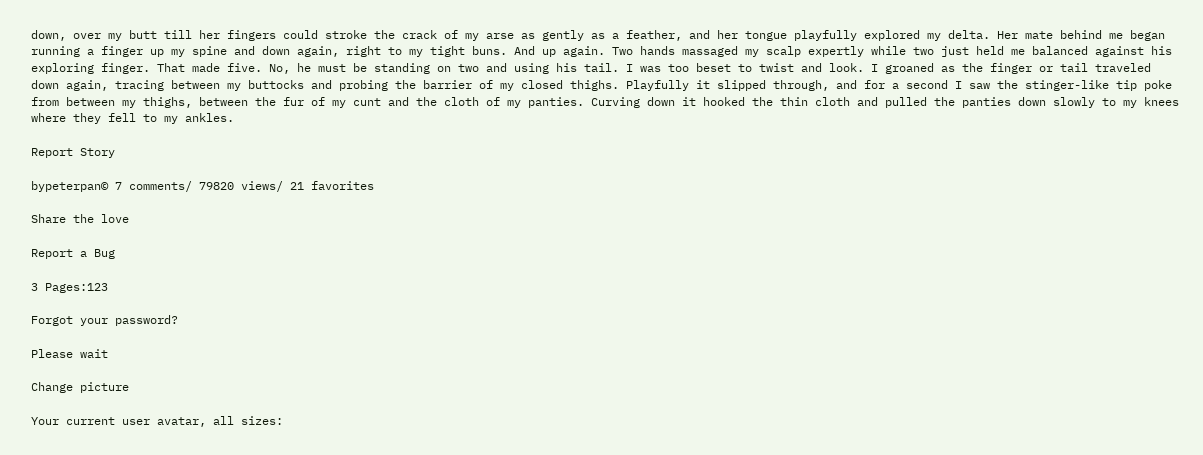down, over my butt till her fingers could stroke the crack of my arse as gently as a feather, and her tongue playfully explored my delta. Her mate behind me began running a finger up my spine and down again, right to my tight buns. And up again. Two hands massaged my scalp expertly while two just held me balanced against his exploring finger. That made five. No, he must be standing on two and using his tail. I was too beset to twist and look. I groaned as the finger or tail traveled down again, tracing between my buttocks and probing the barrier of my closed thighs. Playfully it slipped through, and for a second I saw the stinger-like tip poke from between my thighs, between the fur of my cunt and the cloth of my panties. Curving down it hooked the thin cloth and pulled the panties down slowly to my knees where they fell to my ankles.

Report Story

bypeterpan© 7 comments/ 79820 views/ 21 favorites

Share the love

Report a Bug

3 Pages:123

Forgot your password?

Please wait

Change picture

Your current user avatar, all sizes: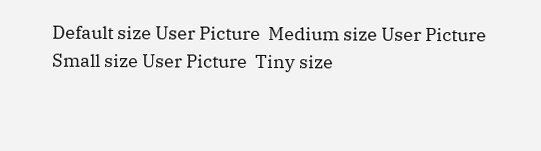Default size User Picture  Medium size User Picture  Small size User Picture  Tiny size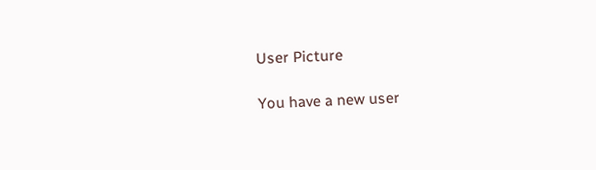User Picture

You have a new user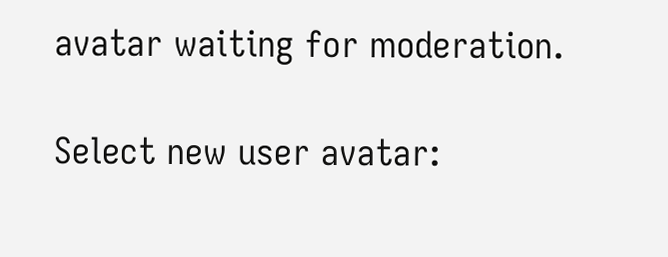avatar waiting for moderation.

Select new user avatar: